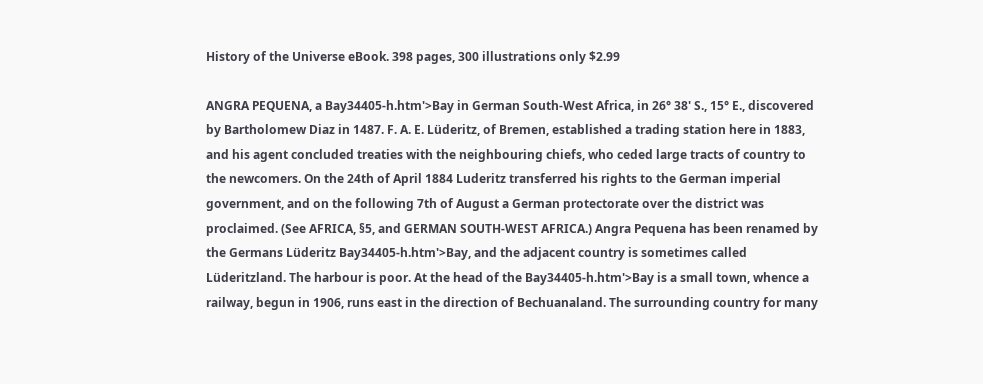History of the Universe eBook. 398 pages, 300 illustrations only $2.99

ANGRA PEQUENA, a Bay34405-h.htm'>Bay in German South-West Africa, in 26° 38' S., 15° E., discovered by Bartholomew Diaz in 1487. F. A. E. Lüderitz, of Bremen, established a trading station here in 1883, and his agent concluded treaties with the neighbouring chiefs, who ceded large tracts of country to the newcomers. On the 24th of April 1884 Luderitz transferred his rights to the German imperial government, and on the following 7th of August a German protectorate over the district was proclaimed. (See AFRICA, §5, and GERMAN SOUTH-WEST AFRICA.) Angra Pequena has been renamed by the Germans Lüderitz Bay34405-h.htm'>Bay, and the adjacent country is sometimes called Lüderitzland. The harbour is poor. At the head of the Bay34405-h.htm'>Bay is a small town, whence a railway, begun in 1906, runs east in the direction of Bechuanaland. The surrounding country for many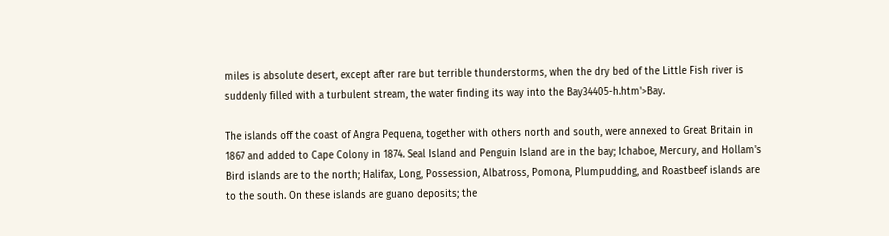miles is absolute desert, except after rare but terrible thunderstorms, when the dry bed of the Little Fish river is suddenly filled with a turbulent stream, the water finding its way into the Bay34405-h.htm'>Bay.

The islands off the coast of Angra Pequena, together with others north and south, were annexed to Great Britain in 1867 and added to Cape Colony in 1874. Seal Island and Penguin Island are in the bay; Ichaboe, Mercury, and Hollam's Bird islands are to the north; Halifax, Long, Possession, Albatross, Pomona, Plumpudding, and Roastbeef islands are to the south. On these islands are guano deposits; the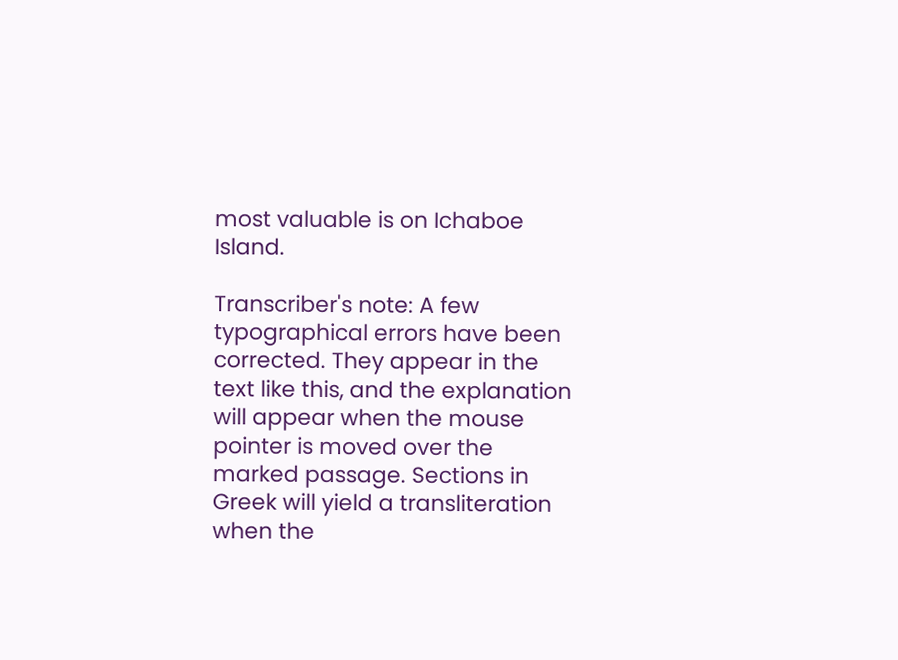most valuable is on Ichaboe Island.

Transcriber's note: A few typographical errors have been corrected. They appear in the text like this, and the explanation will appear when the mouse pointer is moved over the marked passage. Sections in Greek will yield a transliteration when the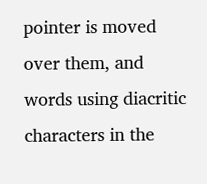pointer is moved over them, and words using diacritic characters in the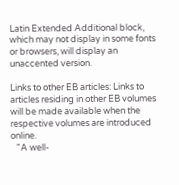Latin Extended Additional block, which may not display in some fonts or browsers, will display an unaccented version.

Links to other EB articles: Links to articles residing in other EB volumes will be made available when the respective volumes are introduced online.
   "A well-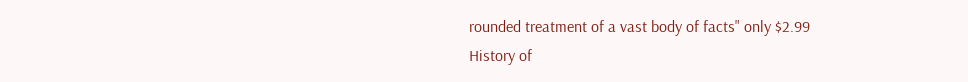rounded treatment of a vast body of facts" only $2.99
History of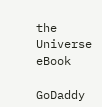the Universe eBook

GoDaddy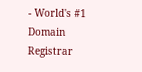- World's #1 Domain Registrar